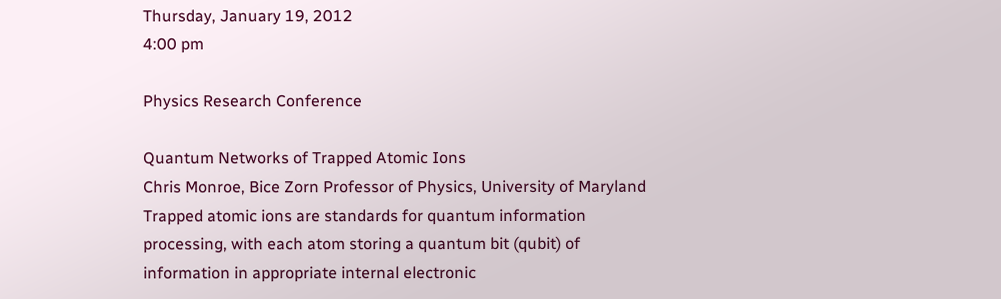Thursday, January 19, 2012
4:00 pm

Physics Research Conference

Quantum Networks of Trapped Atomic Ions
Chris Monroe, Bice Zorn Professor of Physics, University of Maryland
Trapped atomic ions are standards for quantum information processing, with each atom storing a quantum bit (qubit) of information in appropriate internal electronic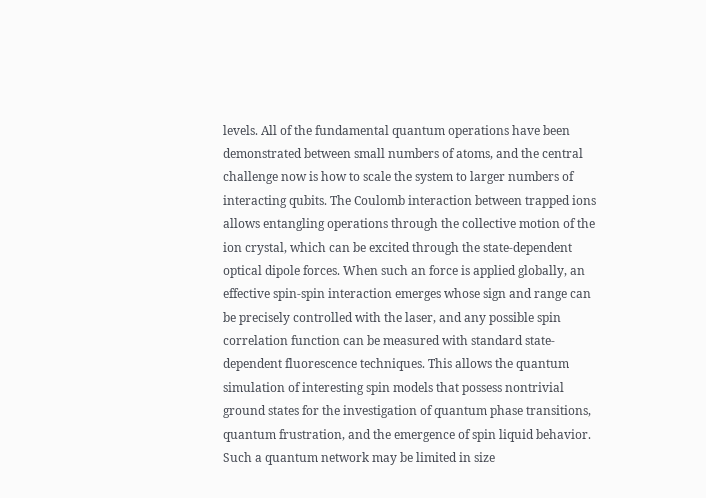levels. All of the fundamental quantum operations have been demonstrated between small numbers of atoms, and the central challenge now is how to scale the system to larger numbers of interacting qubits. The Coulomb interaction between trapped ions allows entangling operations through the collective motion of the ion crystal, which can be excited through the state-dependent optical dipole forces. When such an force is applied globally, an effective spin-spin interaction emerges whose sign and range can be precisely controlled with the laser, and any possible spin correlation function can be measured with standard state-dependent fluorescence techniques. This allows the quantum simulation of interesting spin models that possess nontrivial ground states for the investigation of quantum phase transitions, quantum frustration, and the emergence of spin liquid behavior. Such a quantum network may be limited in size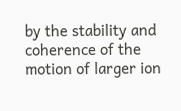by the stability and coherence of the motion of larger ion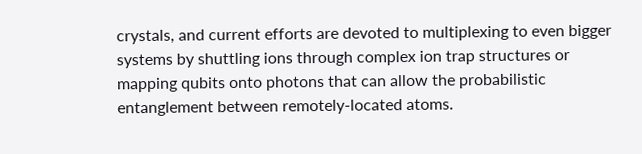crystals, and current efforts are devoted to multiplexing to even bigger systems by shuttling ions through complex ion trap structures or mapping qubits onto photons that can allow the probabilistic entanglement between remotely-located atoms.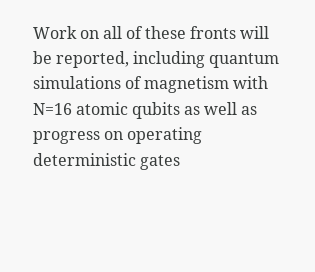Work on all of these fronts will be reported, including quantum simulations of magnetism with N=16 atomic qubits as well as progress on operating deterministic gates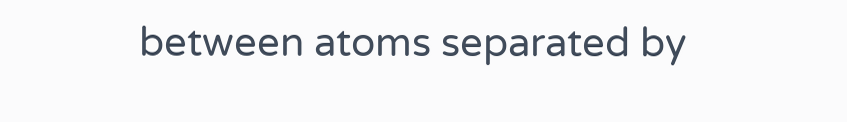between atoms separated by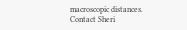macroscopic distances.
Contact Sheri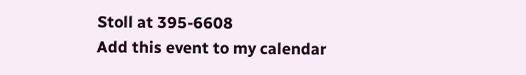Stoll at 395-6608
Add this event to my calendar